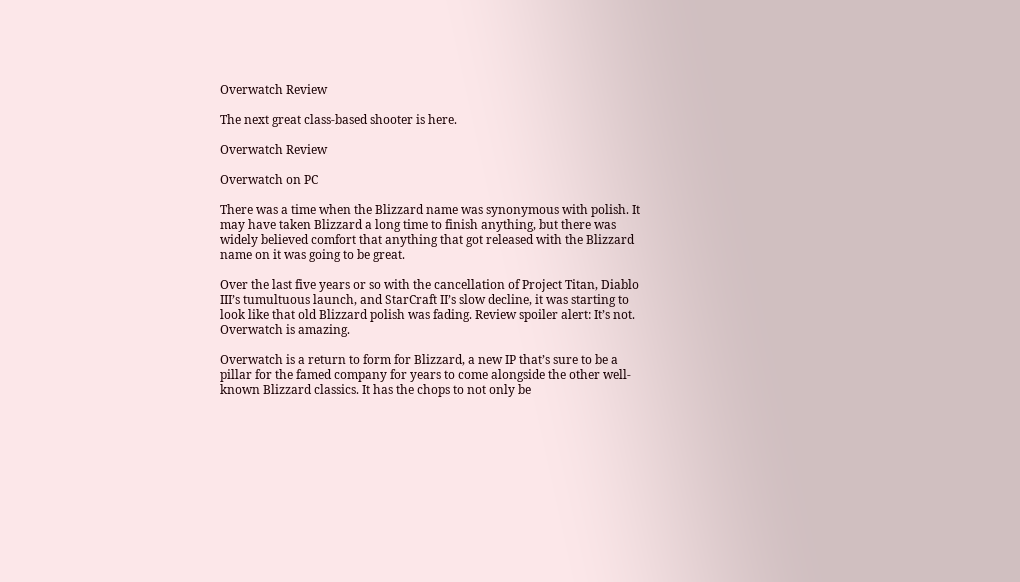Overwatch Review

The next great class-based shooter is here.

Overwatch Review

Overwatch on PC

There was a time when the Blizzard name was synonymous with polish. It may have taken Blizzard a long time to finish anything, but there was widely believed comfort that anything that got released with the Blizzard name on it was going to be great.

Over the last five years or so with the cancellation of Project Titan, Diablo III’s tumultuous launch, and StarCraft II’s slow decline, it was starting to look like that old Blizzard polish was fading. Review spoiler alert: It’s not. Overwatch is amazing.

Overwatch is a return to form for Blizzard, a new IP that’s sure to be a pillar for the famed company for years to come alongside the other well-known Blizzard classics. It has the chops to not only be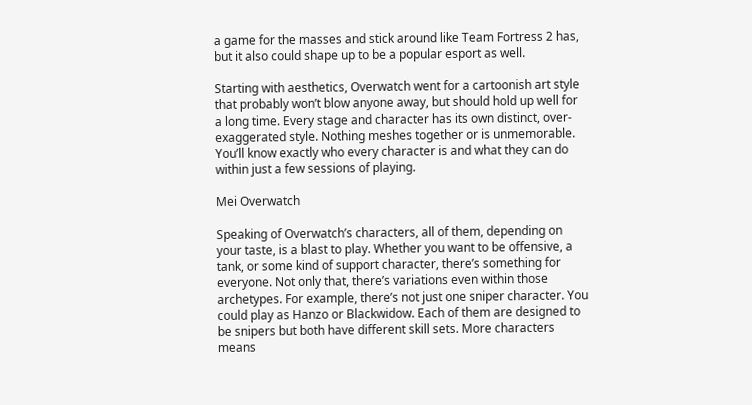a game for the masses and stick around like Team Fortress 2 has, but it also could shape up to be a popular esport as well.

Starting with aesthetics, Overwatch went for a cartoonish art style that probably won’t blow anyone away, but should hold up well for a long time. Every stage and character has its own distinct, over-exaggerated style. Nothing meshes together or is unmemorable. You’ll know exactly who every character is and what they can do within just a few sessions of playing.

Mei Overwatch

Speaking of Overwatch’s characters, all of them, depending on your taste, is a blast to play. Whether you want to be offensive, a tank, or some kind of support character, there’s something for everyone. Not only that, there’s variations even within those archetypes. For example, there’s not just one sniper character. You could play as Hanzo or Blackwidow. Each of them are designed to be snipers but both have different skill sets. More characters means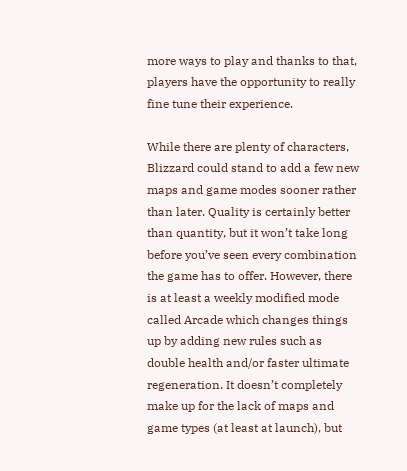more ways to play and thanks to that, players have the opportunity to really fine tune their experience.

While there are plenty of characters, Blizzard could stand to add a few new maps and game modes sooner rather than later. Quality is certainly better than quantity, but it won’t take long before you’ve seen every combination the game has to offer. However, there is at least a weekly modified mode called Arcade which changes things up by adding new rules such as double health and/or faster ultimate regeneration. It doesn’t completely make up for the lack of maps and game types (at least at launch), but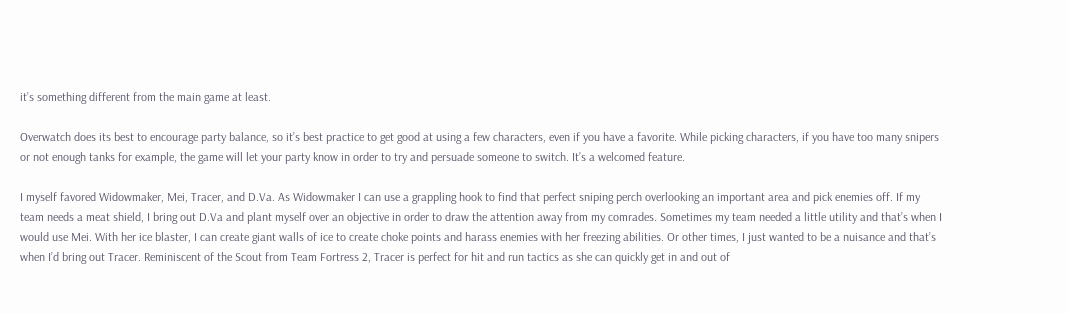it’s something different from the main game at least.

Overwatch does its best to encourage party balance, so it’s best practice to get good at using a few characters, even if you have a favorite. While picking characters, if you have too many snipers or not enough tanks for example, the game will let your party know in order to try and persuade someone to switch. It’s a welcomed feature.

I myself favored Widowmaker, Mei, Tracer, and D.Va. As Widowmaker I can use a grappling hook to find that perfect sniping perch overlooking an important area and pick enemies off. If my team needs a meat shield, I bring out D.Va and plant myself over an objective in order to draw the attention away from my comrades. Sometimes my team needed a little utility and that’s when I would use Mei. With her ice blaster, I can create giant walls of ice to create choke points and harass enemies with her freezing abilities. Or other times, I just wanted to be a nuisance and that’s when I’d bring out Tracer. Reminiscent of the Scout from Team Fortress 2, Tracer is perfect for hit and run tactics as she can quickly get in and out of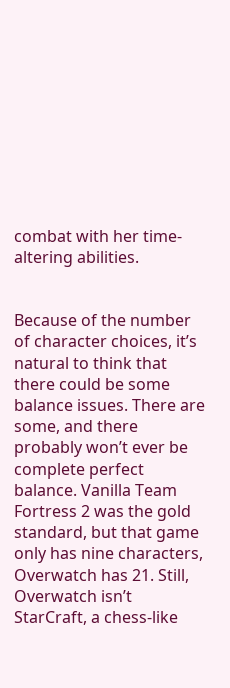combat with her time-altering abilities.


Because of the number of character choices, it’s natural to think that there could be some balance issues. There are some, and there probably won’t ever be complete perfect balance. Vanilla Team Fortress 2 was the gold standard, but that game only has nine characters, Overwatch has 21. Still, Overwatch isn’t StarCraft, a chess-like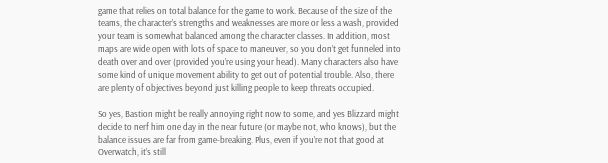game that relies on total balance for the game to work. Because of the size of the teams, the character’s strengths and weaknesses are more or less a wash, provided your team is somewhat balanced among the character classes. In addition, most maps are wide open with lots of space to maneuver, so you don’t get funneled into death over and over (provided you’re using your head). Many characters also have some kind of unique movement ability to get out of potential trouble. Also, there are plenty of objectives beyond just killing people to keep threats occupied.

So yes, Bastion might be really annoying right now to some, and yes Blizzard might decide to nerf him one day in the near future (or maybe not, who knows), but the balance issues are far from game-breaking. Plus, even if you’re not that good at Overwatch, it’s still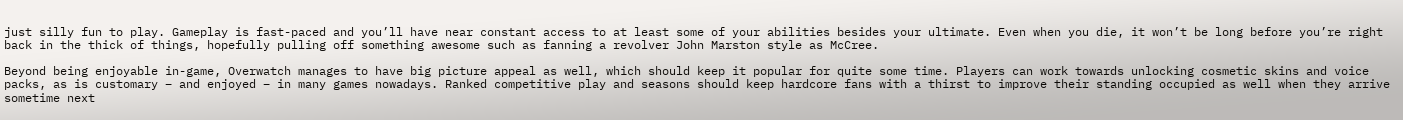just silly fun to play. Gameplay is fast-paced and you’ll have near constant access to at least some of your abilities besides your ultimate. Even when you die, it won’t be long before you’re right back in the thick of things, hopefully pulling off something awesome such as fanning a revolver John Marston style as McCree.

Beyond being enjoyable in-game, Overwatch manages to have big picture appeal as well, which should keep it popular for quite some time. Players can work towards unlocking cosmetic skins and voice packs, as is customary – and enjoyed – in many games nowadays. Ranked competitive play and seasons should keep hardcore fans with a thirst to improve their standing occupied as well when they arrive sometime next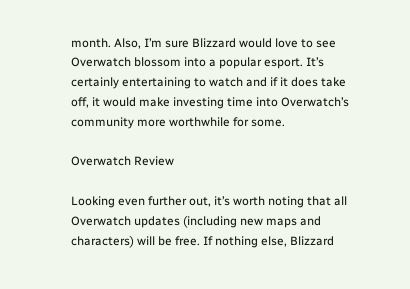month. Also, I’m sure Blizzard would love to see Overwatch blossom into a popular esport. It’s certainly entertaining to watch and if it does take off, it would make investing time into Overwatch’s community more worthwhile for some.

Overwatch Review

Looking even further out, it’s worth noting that all Overwatch updates (including new maps and characters) will be free. If nothing else, Blizzard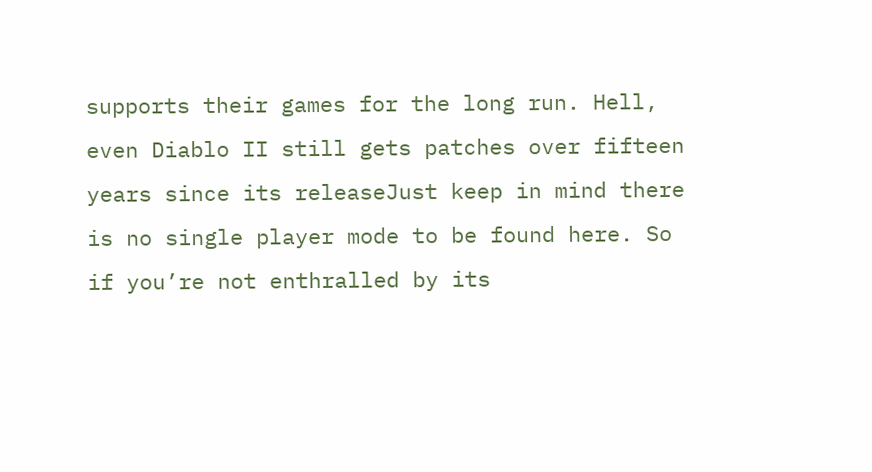supports their games for the long run. Hell, even Diablo II still gets patches over fifteen years since its releaseJust keep in mind there is no single player mode to be found here. So if you’re not enthralled by its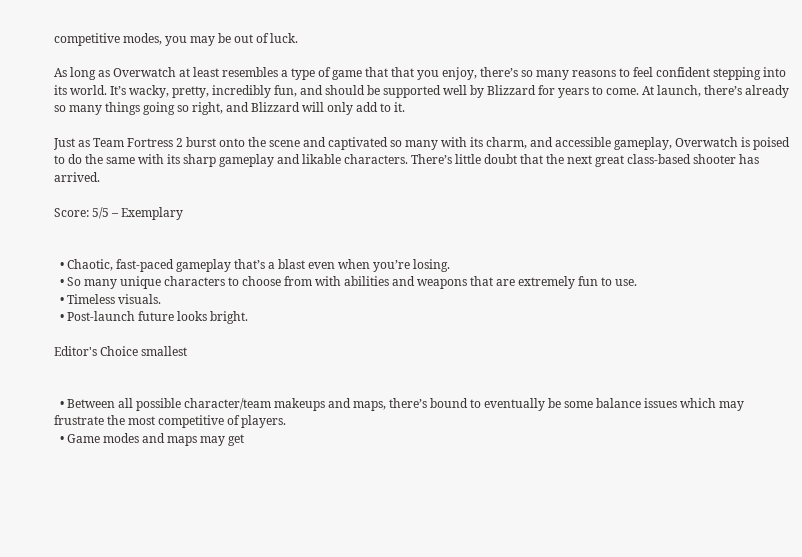competitive modes, you may be out of luck.

As long as Overwatch at least resembles a type of game that that you enjoy, there’s so many reasons to feel confident stepping into its world. It’s wacky, pretty, incredibly fun, and should be supported well by Blizzard for years to come. At launch, there’s already so many things going so right, and Blizzard will only add to it.

Just as Team Fortress 2 burst onto the scene and captivated so many with its charm, and accessible gameplay, Overwatch is poised to do the same with its sharp gameplay and likable characters. There’s little doubt that the next great class-based shooter has arrived.

Score: 5/5 – Exemplary


  • Chaotic, fast-paced gameplay that’s a blast even when you’re losing.
  • So many unique characters to choose from with abilities and weapons that are extremely fun to use.
  • Timeless visuals.
  • Post-launch future looks bright.

Editor's Choice smallest


  • Between all possible character/team makeups and maps, there’s bound to eventually be some balance issues which may frustrate the most competitive of players.
  • Game modes and maps may get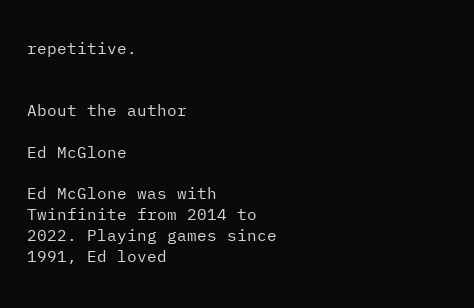repetitive.


About the author

Ed McGlone

Ed McGlone was with Twinfinite from 2014 to 2022. Playing games since 1991, Ed loved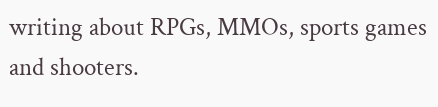writing about RPGs, MMOs, sports games and shooters.